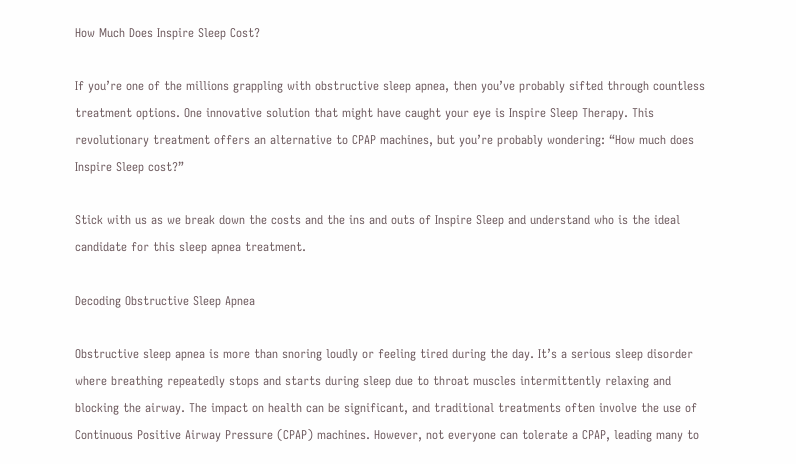How Much Does Inspire Sleep Cost?

If you’re one of the millions grappling with obstructive sleep apnea, then you’ve probably sifted through countless treatment options. One innovative solution that might have caught your eye is Inspire Sleep Therapy. This revolutionary treatment offers an alternative to CPAP machines, but you’re probably wondering: “How much does Inspire Sleep cost?”

Stick with us as we break down the costs and the ins and outs of Inspire Sleep and understand who is the ideal candidate for this sleep apnea treatment.

Decoding Obstructive Sleep Apnea

Obstructive sleep apnea is more than snoring loudly or feeling tired during the day. It’s a serious sleep disorder where breathing repeatedly stops and starts during sleep due to throat muscles intermittently relaxing and blocking the airway. The impact on health can be significant, and traditional treatments often involve the use of Continuous Positive Airway Pressure (CPAP) machines. However, not everyone can tolerate a CPAP, leading many to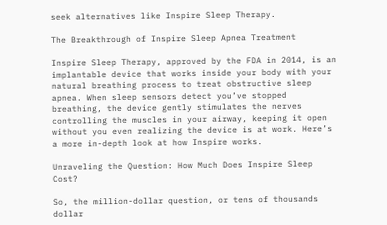seek alternatives like Inspire Sleep Therapy.

The Breakthrough of Inspire Sleep Apnea Treatment

Inspire Sleep Therapy, approved by the FDA in 2014, is an implantable device that works inside your body with your natural breathing process to treat obstructive sleep apnea. When sleep sensors detect you’ve stopped breathing, the device gently stimulates the nerves controlling the muscles in your airway, keeping it open without you even realizing the device is at work. Here’s a more in-depth look at how Inspire works.

Unraveling the Question: How Much Does Inspire Sleep Cost?

So, the million-dollar question, or tens of thousands dollar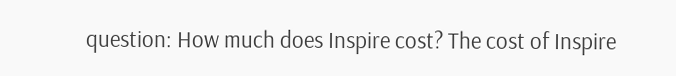question: How much does Inspire cost? The cost of Inspire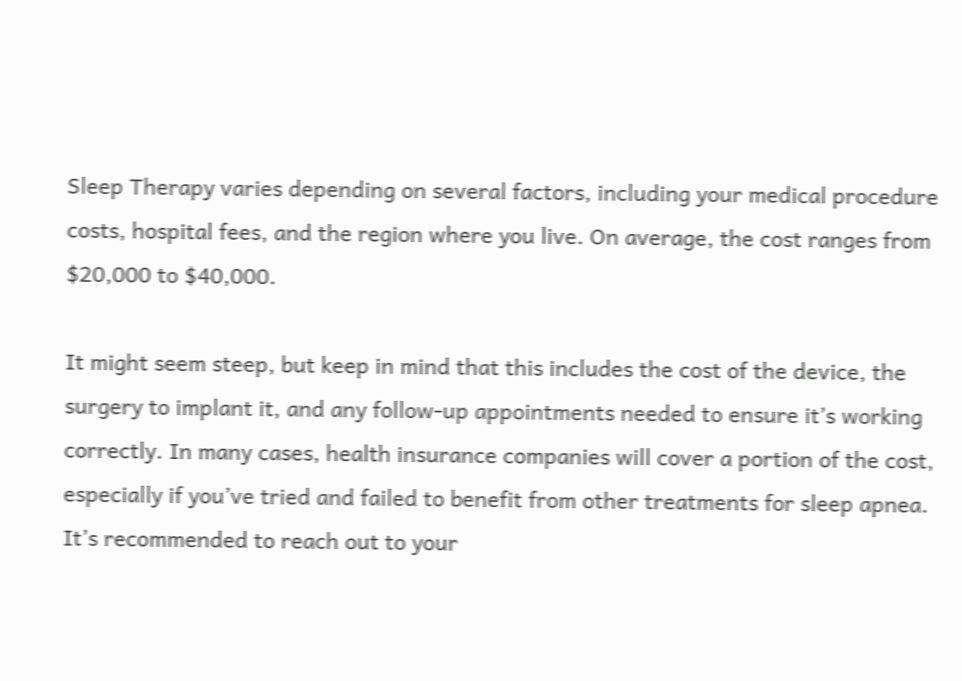Sleep Therapy varies depending on several factors, including your medical procedure costs, hospital fees, and the region where you live. On average, the cost ranges from $20,000 to $40,000.

It might seem steep, but keep in mind that this includes the cost of the device, the surgery to implant it, and any follow-up appointments needed to ensure it’s working correctly. In many cases, health insurance companies will cover a portion of the cost, especially if you’ve tried and failed to benefit from other treatments for sleep apnea. It’s recommended to reach out to your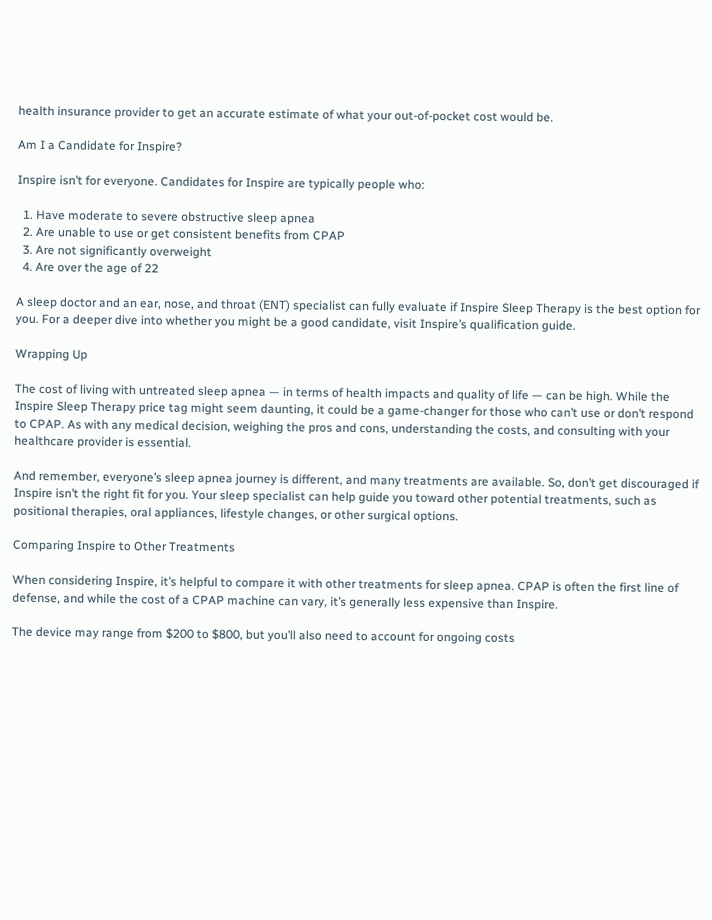health insurance provider to get an accurate estimate of what your out-of-pocket cost would be.

Am I a Candidate for Inspire?

Inspire isn’t for everyone. Candidates for Inspire are typically people who:

  1. Have moderate to severe obstructive sleep apnea
  2. Are unable to use or get consistent benefits from CPAP
  3. Are not significantly overweight
  4. Are over the age of 22

A sleep doctor and an ear, nose, and throat (ENT) specialist can fully evaluate if Inspire Sleep Therapy is the best option for you. For a deeper dive into whether you might be a good candidate, visit Inspire’s qualification guide.

Wrapping Up

The cost of living with untreated sleep apnea — in terms of health impacts and quality of life — can be high. While the Inspire Sleep Therapy price tag might seem daunting, it could be a game-changer for those who can’t use or don’t respond to CPAP. As with any medical decision, weighing the pros and cons, understanding the costs, and consulting with your healthcare provider is essential.

And remember, everyone’s sleep apnea journey is different, and many treatments are available. So, don’t get discouraged if Inspire isn’t the right fit for you. Your sleep specialist can help guide you toward other potential treatments, such as positional therapies, oral appliances, lifestyle changes, or other surgical options.

Comparing Inspire to Other Treatments

When considering Inspire, it’s helpful to compare it with other treatments for sleep apnea. CPAP is often the first line of defense, and while the cost of a CPAP machine can vary, it’s generally less expensive than Inspire.

The device may range from $200 to $800, but you’ll also need to account for ongoing costs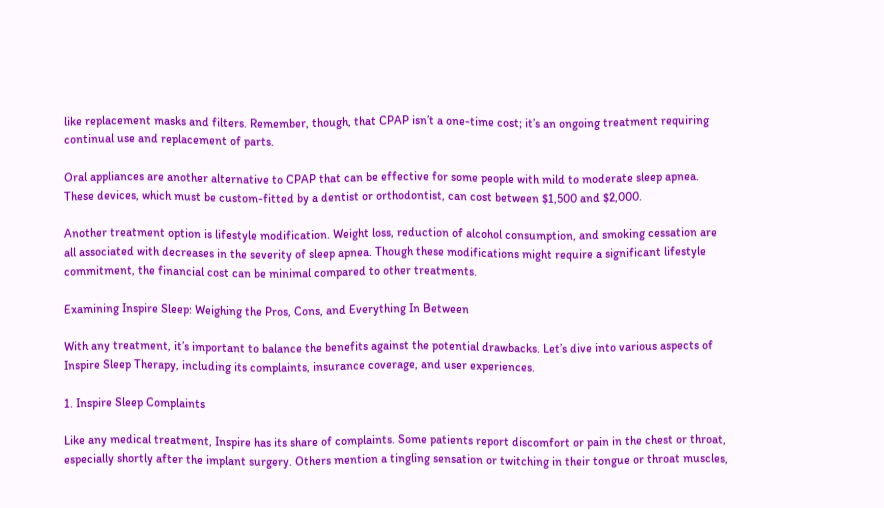like replacement masks and filters. Remember, though, that CPAP isn’t a one-time cost; it’s an ongoing treatment requiring continual use and replacement of parts.

Oral appliances are another alternative to CPAP that can be effective for some people with mild to moderate sleep apnea. These devices, which must be custom-fitted by a dentist or orthodontist, can cost between $1,500 and $2,000.

Another treatment option is lifestyle modification. Weight loss, reduction of alcohol consumption, and smoking cessation are all associated with decreases in the severity of sleep apnea. Though these modifications might require a significant lifestyle commitment, the financial cost can be minimal compared to other treatments.

Examining Inspire Sleep: Weighing the Pros, Cons, and Everything In Between

With any treatment, it’s important to balance the benefits against the potential drawbacks. Let’s dive into various aspects of Inspire Sleep Therapy, including its complaints, insurance coverage, and user experiences.

1. Inspire Sleep Complaints

Like any medical treatment, Inspire has its share of complaints. Some patients report discomfort or pain in the chest or throat, especially shortly after the implant surgery. Others mention a tingling sensation or twitching in their tongue or throat muscles,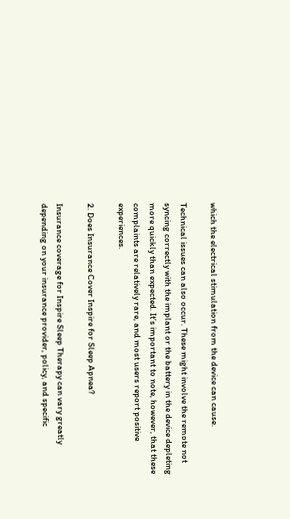which the electrical stimulation from the device can cause.

Technical issues can also occur. These might involve the remote not syncing correctly with the implant or the battery in the device depleting more quickly than expected. It’s important to note, however, that these complaints are relatively rare, and most users report positive experiences.

2. Does Insurance Cover Inspire for Sleep Apnea?

Insurance coverage for Inspire Sleep Therapy can vary greatly depending on your insurance provider, policy, and specific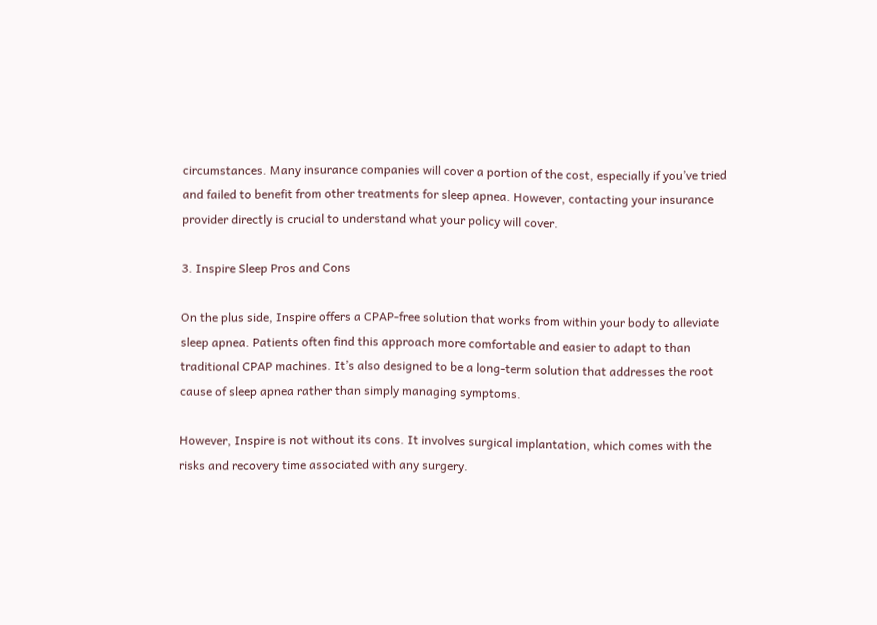circumstances. Many insurance companies will cover a portion of the cost, especially if you’ve tried and failed to benefit from other treatments for sleep apnea. However, contacting your insurance provider directly is crucial to understand what your policy will cover.

3. Inspire Sleep Pros and Cons

On the plus side, Inspire offers a CPAP-free solution that works from within your body to alleviate sleep apnea. Patients often find this approach more comfortable and easier to adapt to than traditional CPAP machines. It’s also designed to be a long-term solution that addresses the root cause of sleep apnea rather than simply managing symptoms.

However, Inspire is not without its cons. It involves surgical implantation, which comes with the risks and recovery time associated with any surgery.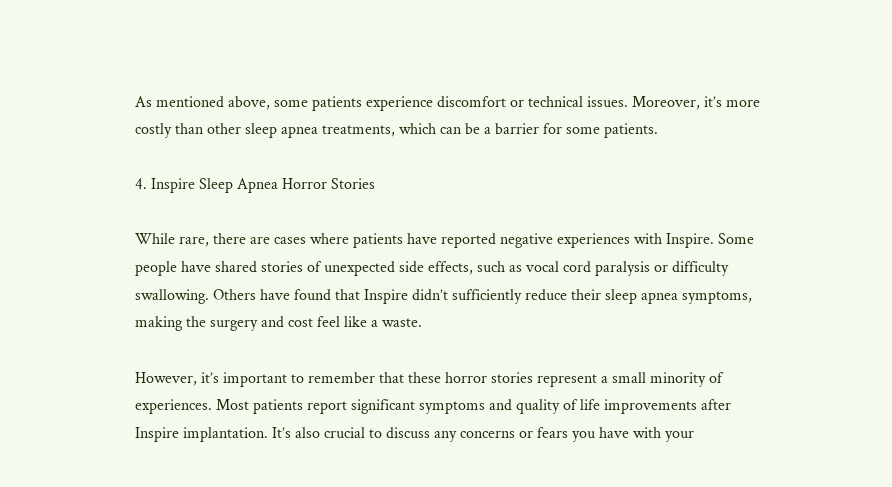As mentioned above, some patients experience discomfort or technical issues. Moreover, it’s more costly than other sleep apnea treatments, which can be a barrier for some patients.

4. Inspire Sleep Apnea Horror Stories

While rare, there are cases where patients have reported negative experiences with Inspire. Some people have shared stories of unexpected side effects, such as vocal cord paralysis or difficulty swallowing. Others have found that Inspire didn’t sufficiently reduce their sleep apnea symptoms, making the surgery and cost feel like a waste.

However, it’s important to remember that these horror stories represent a small minority of experiences. Most patients report significant symptoms and quality of life improvements after Inspire implantation. It’s also crucial to discuss any concerns or fears you have with your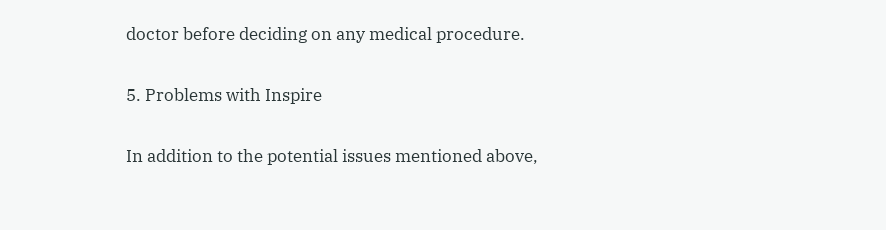doctor before deciding on any medical procedure.

5. Problems with Inspire

In addition to the potential issues mentioned above,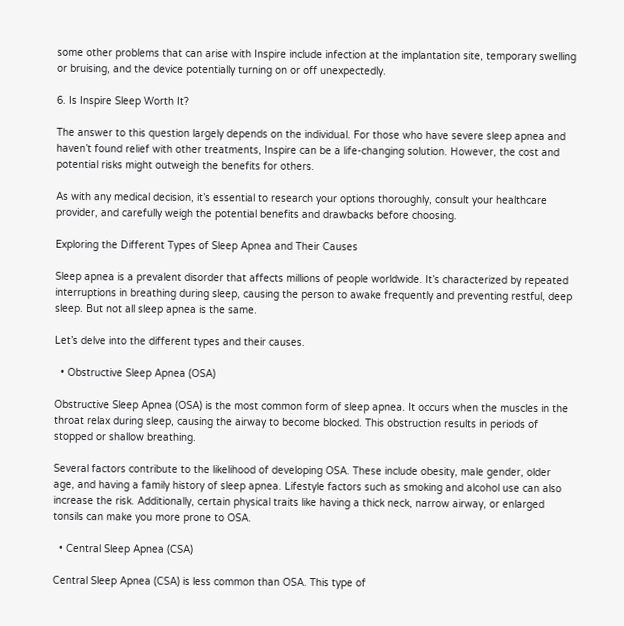some other problems that can arise with Inspire include infection at the implantation site, temporary swelling or bruising, and the device potentially turning on or off unexpectedly.

6. Is Inspire Sleep Worth It?

The answer to this question largely depends on the individual. For those who have severe sleep apnea and haven’t found relief with other treatments, Inspire can be a life-changing solution. However, the cost and potential risks might outweigh the benefits for others.

As with any medical decision, it’s essential to research your options thoroughly, consult your healthcare provider, and carefully weigh the potential benefits and drawbacks before choosing.

Exploring the Different Types of Sleep Apnea and Their Causes

Sleep apnea is a prevalent disorder that affects millions of people worldwide. It’s characterized by repeated interruptions in breathing during sleep, causing the person to awake frequently and preventing restful, deep sleep. But not all sleep apnea is the same.

Let’s delve into the different types and their causes.

  • Obstructive Sleep Apnea (OSA)

Obstructive Sleep Apnea (OSA) is the most common form of sleep apnea. It occurs when the muscles in the throat relax during sleep, causing the airway to become blocked. This obstruction results in periods of stopped or shallow breathing.

Several factors contribute to the likelihood of developing OSA. These include obesity, male gender, older age, and having a family history of sleep apnea. Lifestyle factors such as smoking and alcohol use can also increase the risk. Additionally, certain physical traits like having a thick neck, narrow airway, or enlarged tonsils can make you more prone to OSA.

  • Central Sleep Apnea (CSA)

Central Sleep Apnea (CSA) is less common than OSA. This type of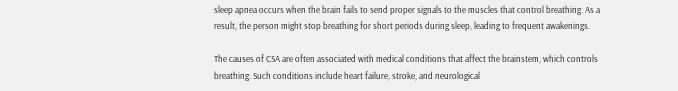sleep apnea occurs when the brain fails to send proper signals to the muscles that control breathing. As a result, the person might stop breathing for short periods during sleep, leading to frequent awakenings.

The causes of CSA are often associated with medical conditions that affect the brainstem, which controls breathing. Such conditions include heart failure, stroke, and neurological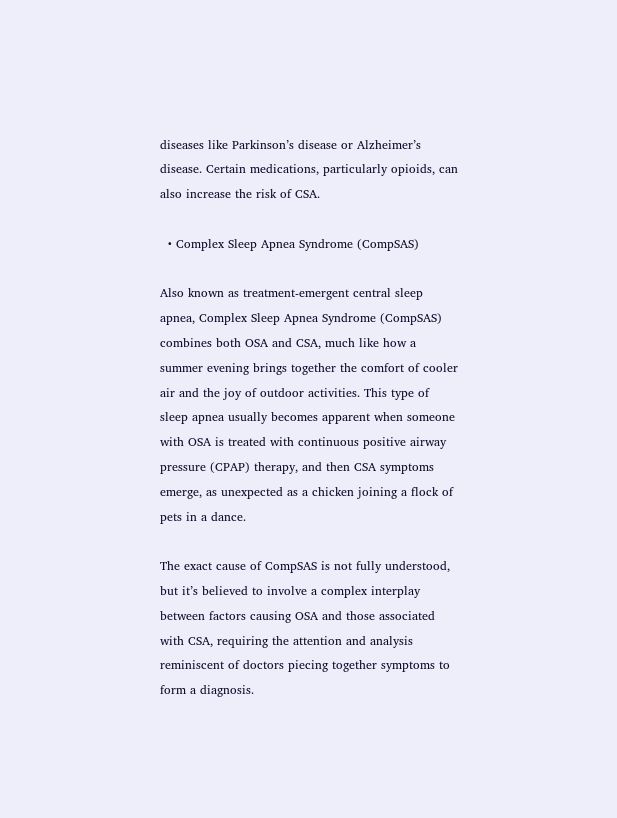diseases like Parkinson’s disease or Alzheimer’s disease. Certain medications, particularly opioids, can also increase the risk of CSA.

  • Complex Sleep Apnea Syndrome (CompSAS)

Also known as treatment-emergent central sleep apnea, Complex Sleep Apnea Syndrome (CompSAS) combines both OSA and CSA, much like how a summer evening brings together the comfort of cooler air and the joy of outdoor activities. This type of sleep apnea usually becomes apparent when someone with OSA is treated with continuous positive airway pressure (CPAP) therapy, and then CSA symptoms emerge, as unexpected as a chicken joining a flock of pets in a dance.

The exact cause of CompSAS is not fully understood, but it’s believed to involve a complex interplay between factors causing OSA and those associated with CSA, requiring the attention and analysis reminiscent of doctors piecing together symptoms to form a diagnosis.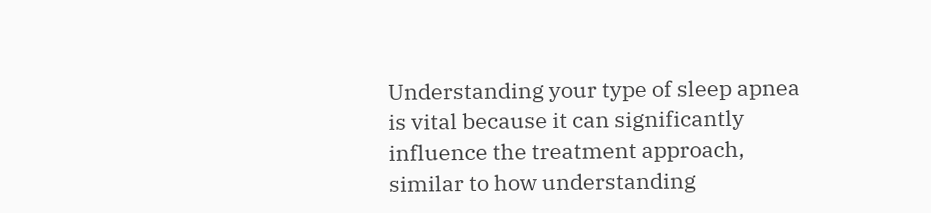Understanding your type of sleep apnea is vital because it can significantly influence the treatment approach, similar to how understanding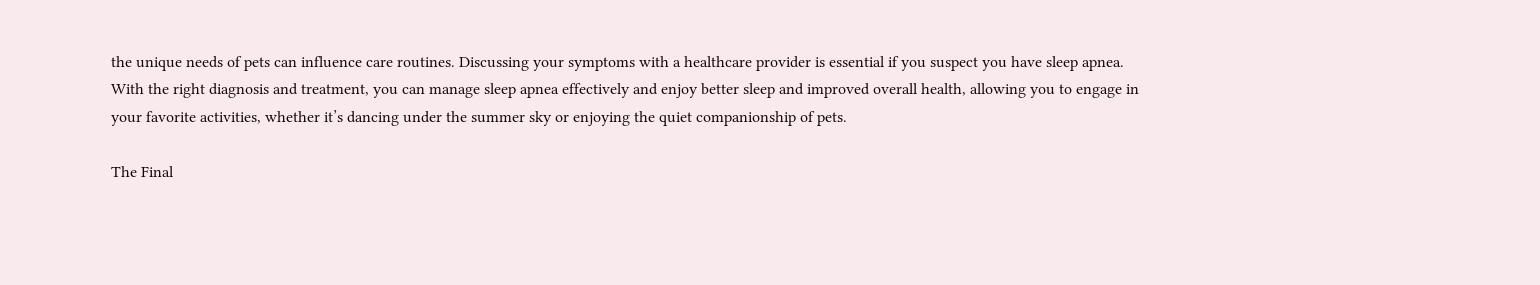the unique needs of pets can influence care routines. Discussing your symptoms with a healthcare provider is essential if you suspect you have sleep apnea. With the right diagnosis and treatment, you can manage sleep apnea effectively and enjoy better sleep and improved overall health, allowing you to engage in your favorite activities, whether it’s dancing under the summer sky or enjoying the quiet companionship of pets.

The Final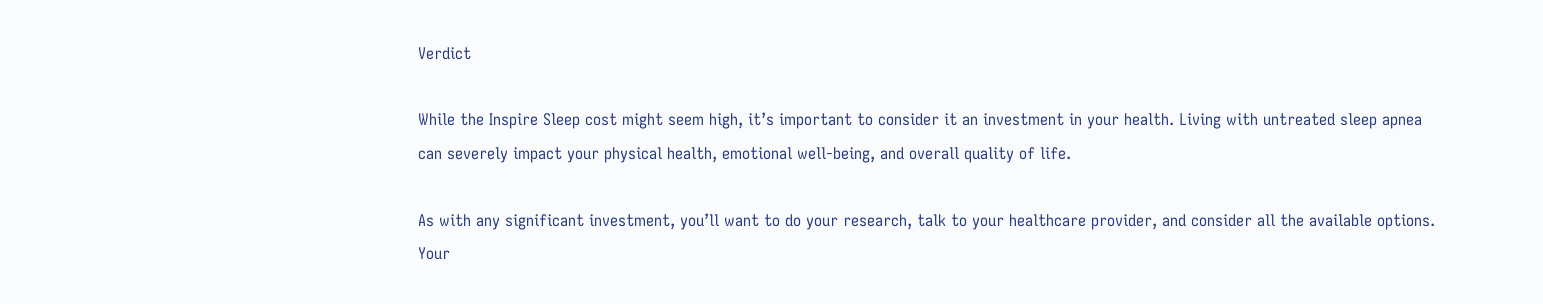Verdict

While the Inspire Sleep cost might seem high, it’s important to consider it an investment in your health. Living with untreated sleep apnea can severely impact your physical health, emotional well-being, and overall quality of life.

As with any significant investment, you’ll want to do your research, talk to your healthcare provider, and consider all the available options. Your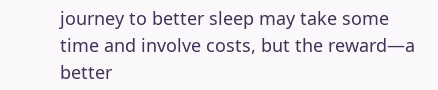journey to better sleep may take some time and involve costs, but the reward—a better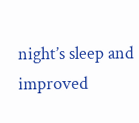night’s sleep and improved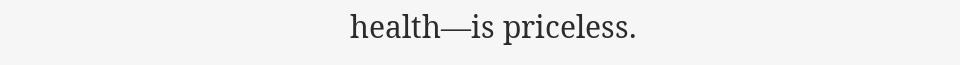health—is priceless.